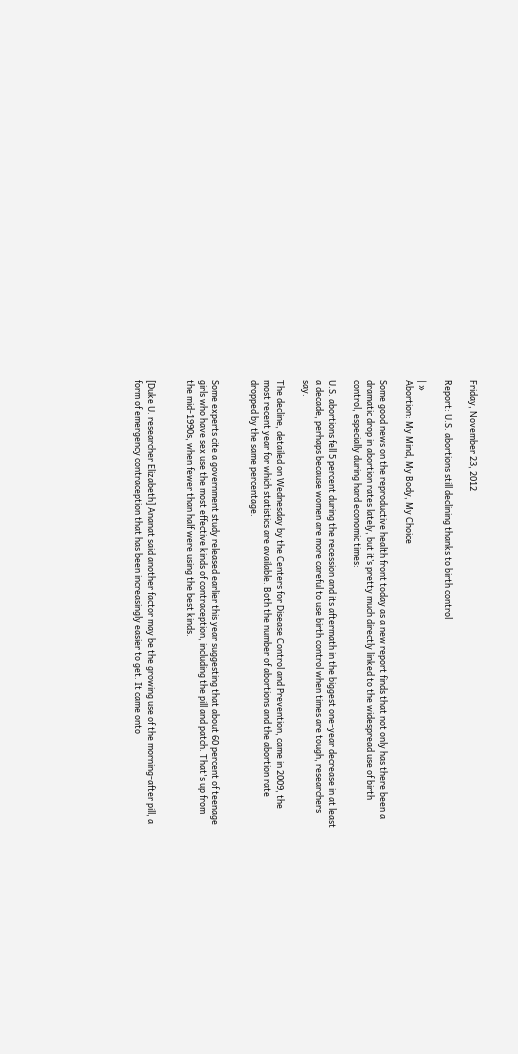Friday, November 23, 2012

Report: U.S. abortions still declining thanks to birth control

| »
Abortion: My Mind, My Body, My Choice

Some good news on the reproductive health front today as a new report finds that not only has there been a dramatic drop in abortion rates lately, but it’s pretty much directly linked to the widespread use of birth control, especially during hard economic times:

U.S. abortions fell 5 percent during the recession and its aftermath in the biggest one-year decrease in at least a decade, perhaps because women are more careful to use birth control when times are tough, researchers say.

The decline, detailed on Wednesday by the Centers for Disease Control and Prevention, came in 2009, the most recent year for which statistics are available. Both the number of abortions and the abortion rate dropped by the same percentage.


Some experts cite a government study released earlier this year suggesting that about 60 percent of teenage girls who have sex use the most effective kinds of contraception, including the pill and patch. That's up from the mid-1990s, when fewer than half were using the best kinds.


[Duke U. researcher Elizabeth] Ananat said another factor may be the growing use of the morning-after pill, a form of emergency contraception that has been increasingly easier to get. It came onto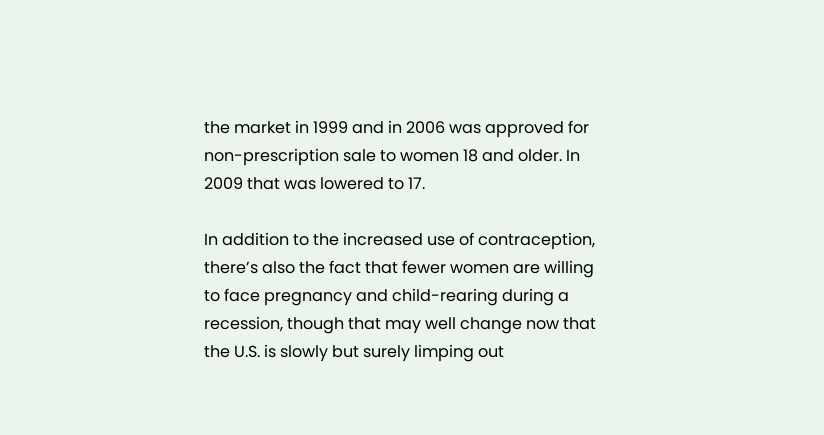the market in 1999 and in 2006 was approved for non-prescription sale to women 18 and older. In 2009 that was lowered to 17.

In addition to the increased use of contraception, there’s also the fact that fewer women are willing to face pregnancy and child-rearing during a recession, though that may well change now that the U.S. is slowly but surely limping out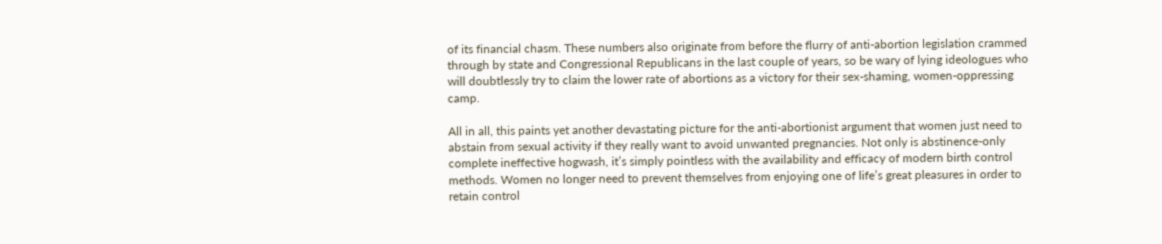of its financial chasm. These numbers also originate from before the flurry of anti-abortion legislation crammed through by state and Congressional Republicans in the last couple of years, so be wary of lying ideologues who will doubtlessly try to claim the lower rate of abortions as a victory for their sex-shaming, women-oppressing camp.

All in all, this paints yet another devastating picture for the anti-abortionist argument that women just need to abstain from sexual activity if they really want to avoid unwanted pregnancies. Not only is abstinence-only complete ineffective hogwash, it’s simply pointless with the availability and efficacy of modern birth control methods. Women no longer need to prevent themselves from enjoying one of life’s great pleasures in order to retain control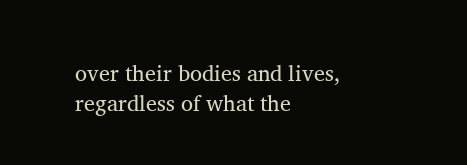over their bodies and lives, regardless of what the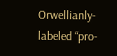Orwellianly-labeled “pro-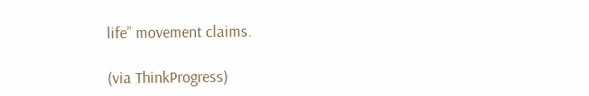life” movement claims.

(via ThinkProgress)